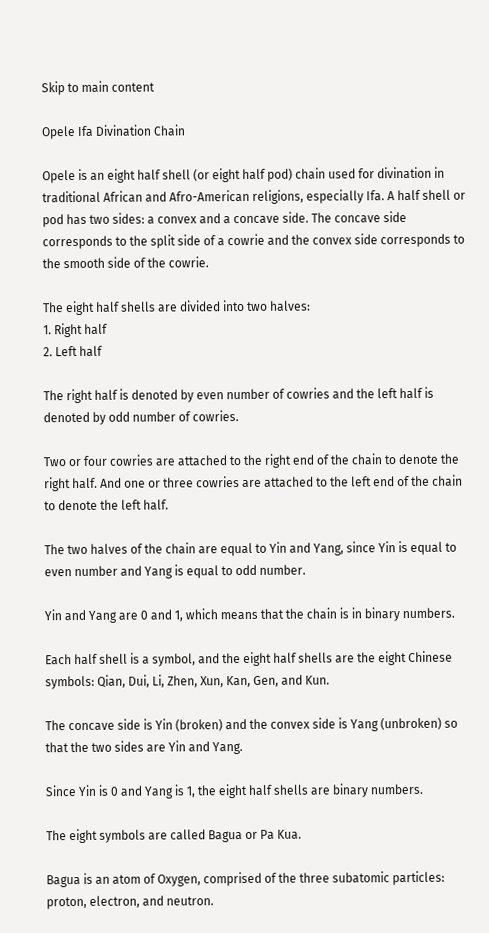Skip to main content

Opele Ifa Divination Chain

Opele is an eight half shell (or eight half pod) chain used for divination in traditional African and Afro-American religions, especially Ifa. A half shell or pod has two sides: a convex and a concave side. The concave side corresponds to the split side of a cowrie and the convex side corresponds to the smooth side of the cowrie.

The eight half shells are divided into two halves:
1. Right half
2. Left half

The right half is denoted by even number of cowries and the left half is denoted by odd number of cowries.

Two or four cowries are attached to the right end of the chain to denote the right half. And one or three cowries are attached to the left end of the chain to denote the left half.

The two halves of the chain are equal to Yin and Yang, since Yin is equal to even number and Yang is equal to odd number.

Yin and Yang are 0 and 1, which means that the chain is in binary numbers.

Each half shell is a symbol, and the eight half shells are the eight Chinese symbols: Qian, Dui, Li, Zhen, Xun, Kan, Gen, and Kun.

The concave side is Yin (broken) and the convex side is Yang (unbroken) so that the two sides are Yin and Yang.

Since Yin is 0 and Yang is 1, the eight half shells are binary numbers.

The eight symbols are called Bagua or Pa Kua.

Bagua is an atom of Oxygen, comprised of the three subatomic particles: proton, electron, and neutron.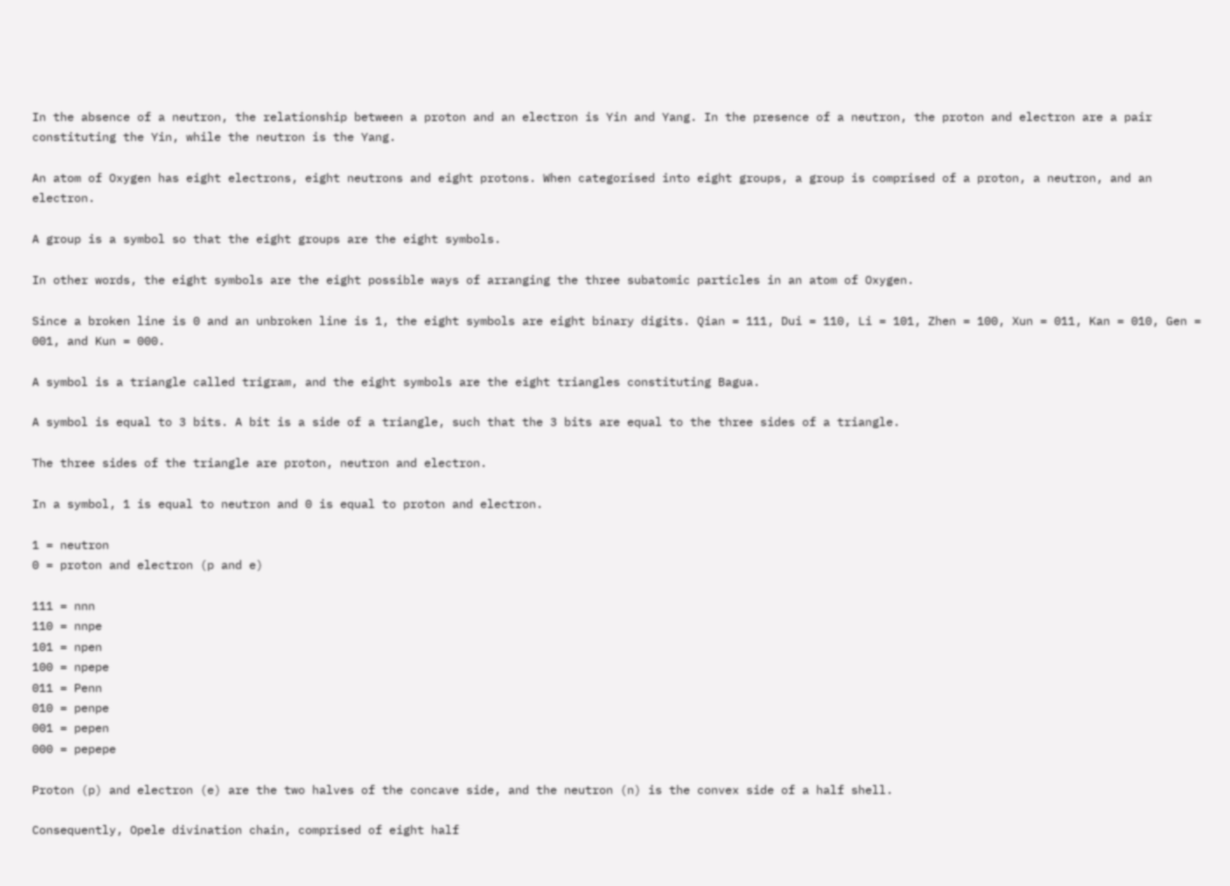In the absence of a neutron, the relationship between a proton and an electron is Yin and Yang. In the presence of a neutron, the proton and electron are a pair constituting the Yin, while the neutron is the Yang.

An atom of Oxygen has eight electrons, eight neutrons and eight protons. When categorised into eight groups, a group is comprised of a proton, a neutron, and an electron.

A group is a symbol so that the eight groups are the eight symbols.

In other words, the eight symbols are the eight possible ways of arranging the three subatomic particles in an atom of Oxygen.

Since a broken line is 0 and an unbroken line is 1, the eight symbols are eight binary digits. Qian = 111, Dui = 110, Li = 101, Zhen = 100, Xun = 011, Kan = 010, Gen = 001, and Kun = 000.

A symbol is a triangle called trigram, and the eight symbols are the eight triangles constituting Bagua.

A symbol is equal to 3 bits. A bit is a side of a triangle, such that the 3 bits are equal to the three sides of a triangle.

The three sides of the triangle are proton, neutron and electron.

In a symbol, 1 is equal to neutron and 0 is equal to proton and electron.

1 = neutron
0 = proton and electron (p and e)

111 = nnn
110 = nnpe
101 = npen
100 = npepe
011 = Penn
010 = penpe
001 = pepen
000 = pepepe

Proton (p) and electron (e) are the two halves of the concave side, and the neutron (n) is the convex side of a half shell.

Consequently, Opele divination chain, comprised of eight half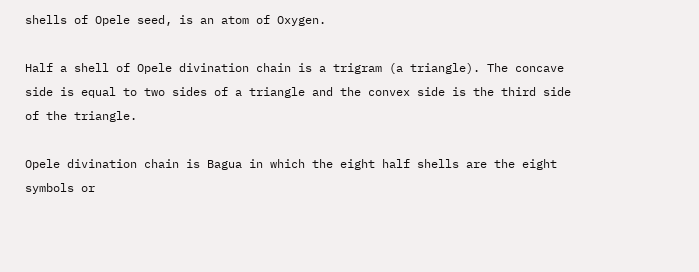shells of Opele seed, is an atom of Oxygen.

Half a shell of Opele divination chain is a trigram (a triangle). The concave side is equal to two sides of a triangle and the convex side is the third side of the triangle.

Opele divination chain is Bagua in which the eight half shells are the eight symbols or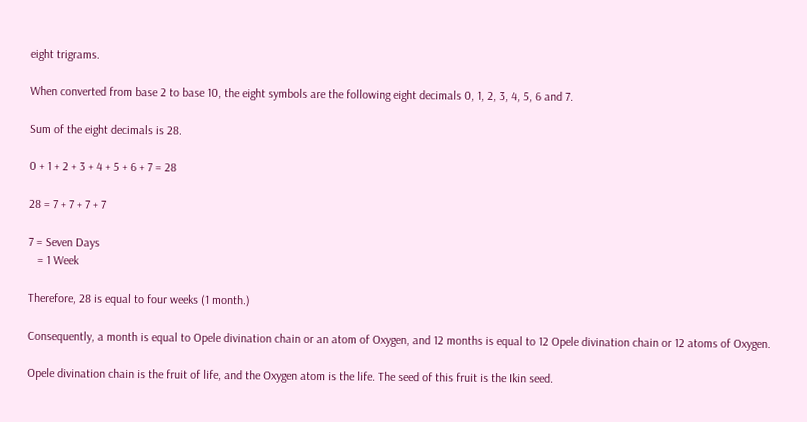eight trigrams.

When converted from base 2 to base 10, the eight symbols are the following eight decimals 0, 1, 2, 3, 4, 5, 6 and 7.

Sum of the eight decimals is 28.

0 + 1 + 2 + 3 + 4 + 5 + 6 + 7 = 28

28 = 7 + 7 + 7 + 7

7 = Seven Days
   = 1 Week

Therefore, 28 is equal to four weeks (1 month.)

Consequently, a month is equal to Opele divination chain or an atom of Oxygen, and 12 months is equal to 12 Opele divination chain or 12 atoms of Oxygen.

Opele divination chain is the fruit of life, and the Oxygen atom is the life. The seed of this fruit is the Ikin seed.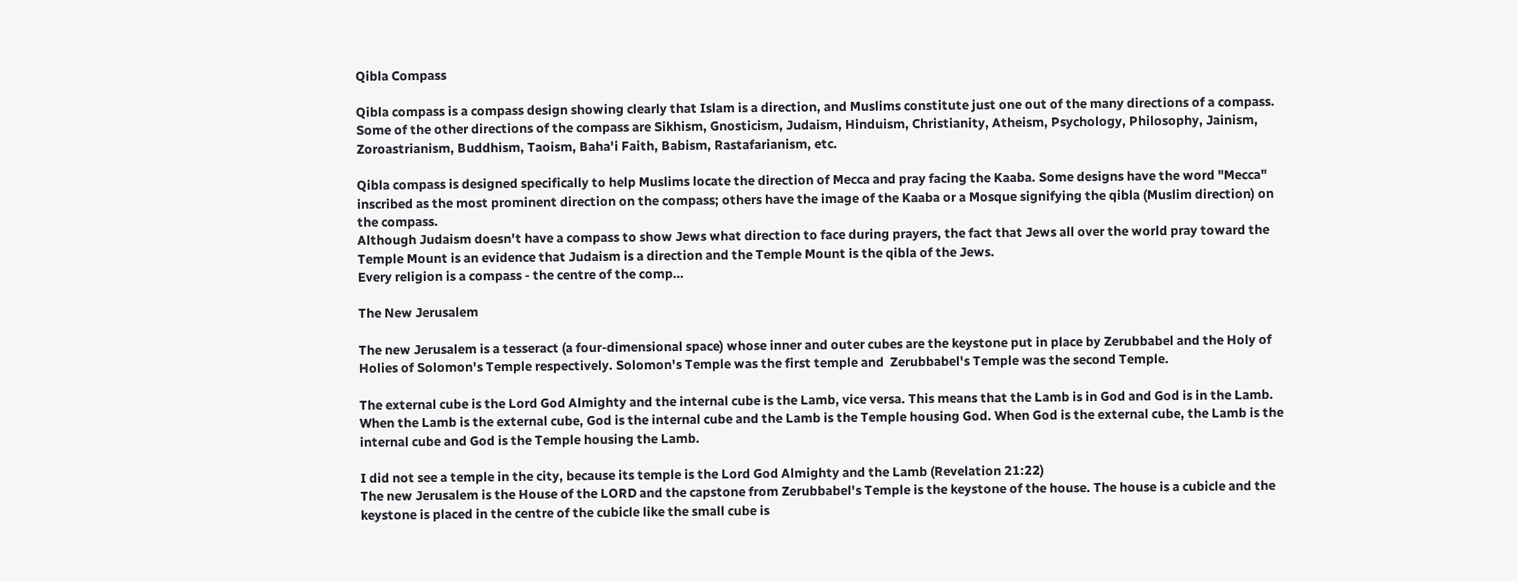Qibla Compass

Qibla compass is a compass design showing clearly that Islam is a direction, and Muslims constitute just one out of the many directions of a compass. Some of the other directions of the compass are Sikhism, Gnosticism, Judaism, Hinduism, Christianity, Atheism, Psychology, Philosophy, Jainism, Zoroastrianism, Buddhism, Taoism, Baha'i Faith, Babism, Rastafarianism, etc.

Qibla compass is designed specifically to help Muslims locate the direction of Mecca and pray facing the Kaaba. Some designs have the word "Mecca" inscribed as the most prominent direction on the compass; others have the image of the Kaaba or a Mosque signifying the qibla (Muslim direction) on the compass.
Although Judaism doesn't have a compass to show Jews what direction to face during prayers, the fact that Jews all over the world pray toward the Temple Mount is an evidence that Judaism is a direction and the Temple Mount is the qibla of the Jews.
Every religion is a compass - the centre of the comp…

The New Jerusalem

The new Jerusalem is a tesseract (a four-dimensional space) whose inner and outer cubes are the keystone put in place by Zerubbabel and the Holy of Holies of Solomon's Temple respectively. Solomon's Temple was the first temple and  Zerubbabel's Temple was the second Temple.

The external cube is the Lord God Almighty and the internal cube is the Lamb, vice versa. This means that the Lamb is in God and God is in the Lamb. When the Lamb is the external cube, God is the internal cube and the Lamb is the Temple housing God. When God is the external cube, the Lamb is the internal cube and God is the Temple housing the Lamb.

I did not see a temple in the city, because its temple is the Lord God Almighty and the Lamb (Revelation 21:22)
The new Jerusalem is the House of the LORD and the capstone from Zerubbabel's Temple is the keystone of the house. The house is a cubicle and the keystone is placed in the centre of the cubicle like the small cube is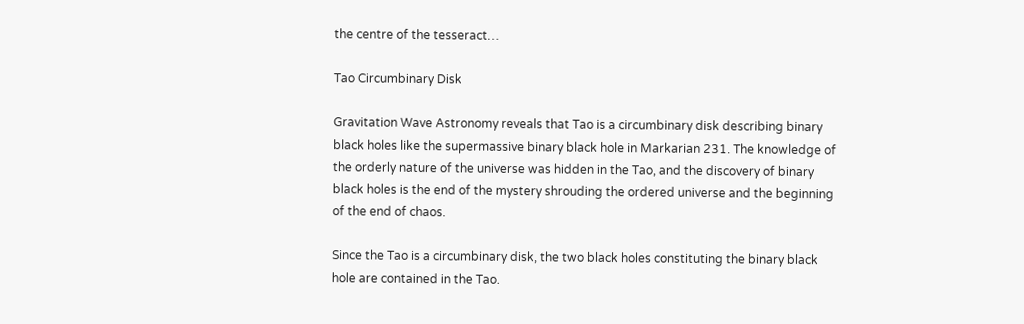the centre of the tesseract…

Tao Circumbinary Disk

Gravitation Wave Astronomy reveals that Tao is a circumbinary disk describing binary black holes like the supermassive binary black hole in Markarian 231. The knowledge of the orderly nature of the universe was hidden in the Tao, and the discovery of binary black holes is the end of the mystery shrouding the ordered universe and the beginning of the end of chaos.

Since the Tao is a circumbinary disk, the two black holes constituting the binary black hole are contained in the Tao.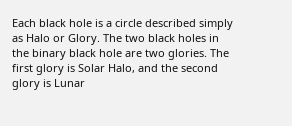Each black hole is a circle described simply as Halo or Glory. The two black holes in the binary black hole are two glories. The first glory is Solar Halo, and the second glory is Lunar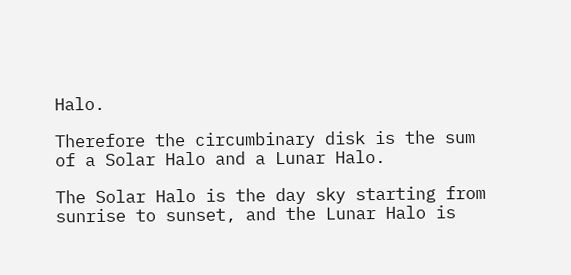Halo.

Therefore the circumbinary disk is the sum of a Solar Halo and a Lunar Halo.

The Solar Halo is the day sky starting from sunrise to sunset, and the Lunar Halo is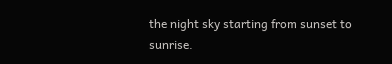the night sky starting from sunset to sunrise.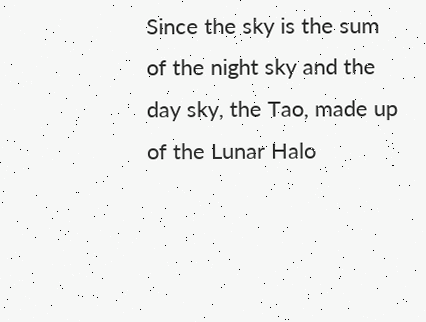Since the sky is the sum of the night sky and the day sky, the Tao, made up of the Lunar Halo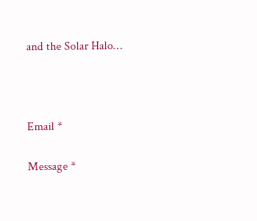and the Solar Halo…



Email *

Message *